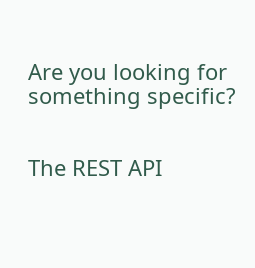Are you looking for something specific?


The REST API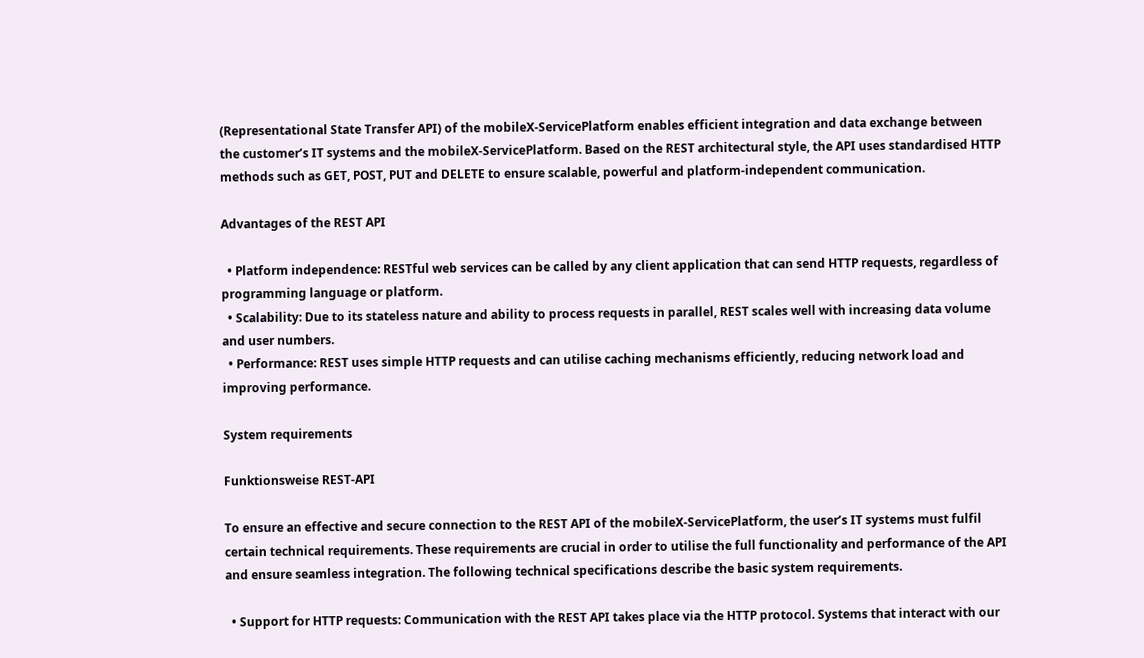(Representational State Transfer API) of the mobileX-ServicePlatform enables efficient integration and data exchange between the customer’s IT systems and the mobileX-ServicePlatform. Based on the REST architectural style, the API uses standardised HTTP methods such as GET, POST, PUT and DELETE to ensure scalable, powerful and platform-independent communication.

Advantages of the REST API

  • Platform independence: RESTful web services can be called by any client application that can send HTTP requests, regardless of programming language or platform.
  • Scalability: Due to its stateless nature and ability to process requests in parallel, REST scales well with increasing data volume and user numbers.
  • Performance: REST uses simple HTTP requests and can utilise caching mechanisms efficiently, reducing network load and improving performance.

System requirements

Funktionsweise REST-API

To ensure an effective and secure connection to the REST API of the mobileX-ServicePlatform, the user’s IT systems must fulfil certain technical requirements. These requirements are crucial in order to utilise the full functionality and performance of the API and ensure seamless integration. The following technical specifications describe the basic system requirements.

  • Support for HTTP requests: Communication with the REST API takes place via the HTTP protocol. Systems that interact with our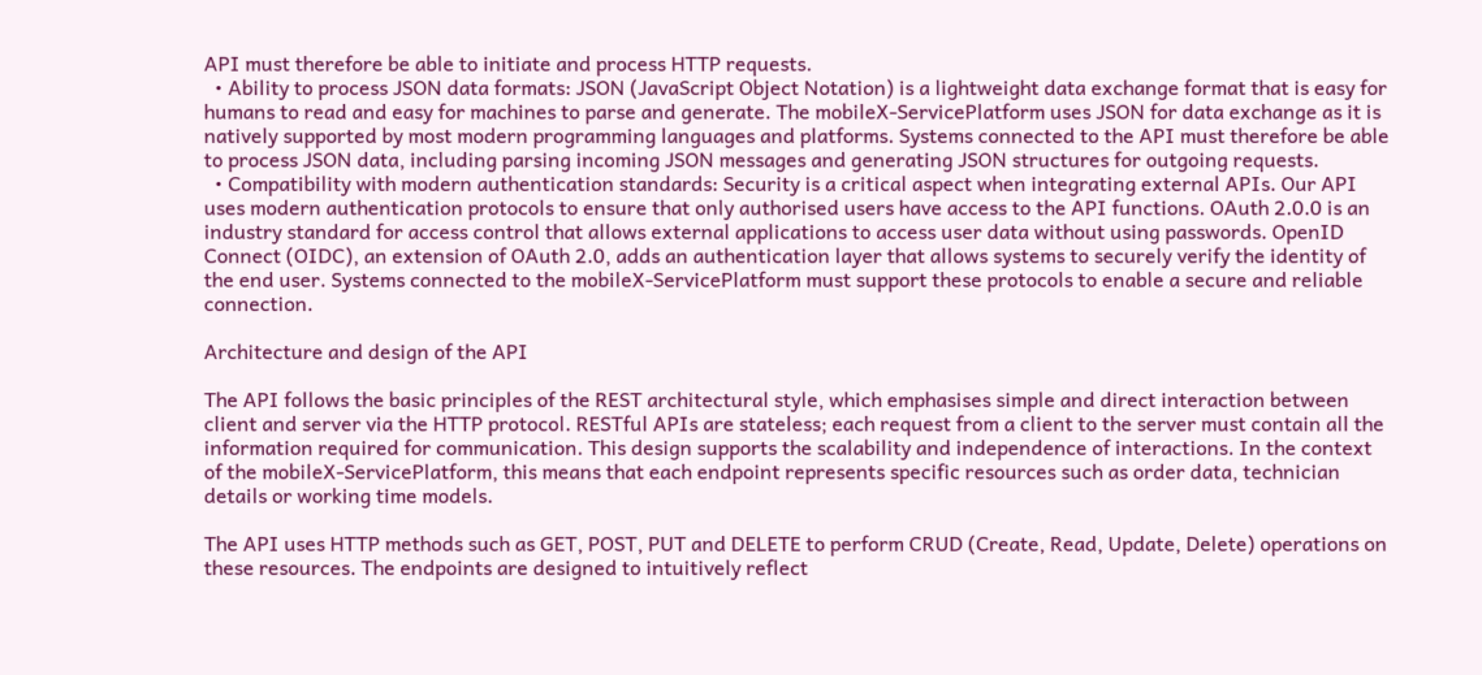API must therefore be able to initiate and process HTTP requests.
  • Ability to process JSON data formats: JSON (JavaScript Object Notation) is a lightweight data exchange format that is easy for humans to read and easy for machines to parse and generate. The mobileX-ServicePlatform uses JSON for data exchange as it is natively supported by most modern programming languages and platforms. Systems connected to the API must therefore be able to process JSON data, including parsing incoming JSON messages and generating JSON structures for outgoing requests.
  • Compatibility with modern authentication standards: Security is a critical aspect when integrating external APIs. Our API uses modern authentication protocols to ensure that only authorised users have access to the API functions. OAuth 2.0.0 is an industry standard for access control that allows external applications to access user data without using passwords. OpenID Connect (OIDC), an extension of OAuth 2.0, adds an authentication layer that allows systems to securely verify the identity of the end user. Systems connected to the mobileX-ServicePlatform must support these protocols to enable a secure and reliable connection.

Architecture and design of the API

The API follows the basic principles of the REST architectural style, which emphasises simple and direct interaction between client and server via the HTTP protocol. RESTful APIs are stateless; each request from a client to the server must contain all the information required for communication. This design supports the scalability and independence of interactions. In the context of the mobileX-ServicePlatform, this means that each endpoint represents specific resources such as order data, technician details or working time models.

The API uses HTTP methods such as GET, POST, PUT and DELETE to perform CRUD (Create, Read, Update, Delete) operations on these resources. The endpoints are designed to intuitively reflect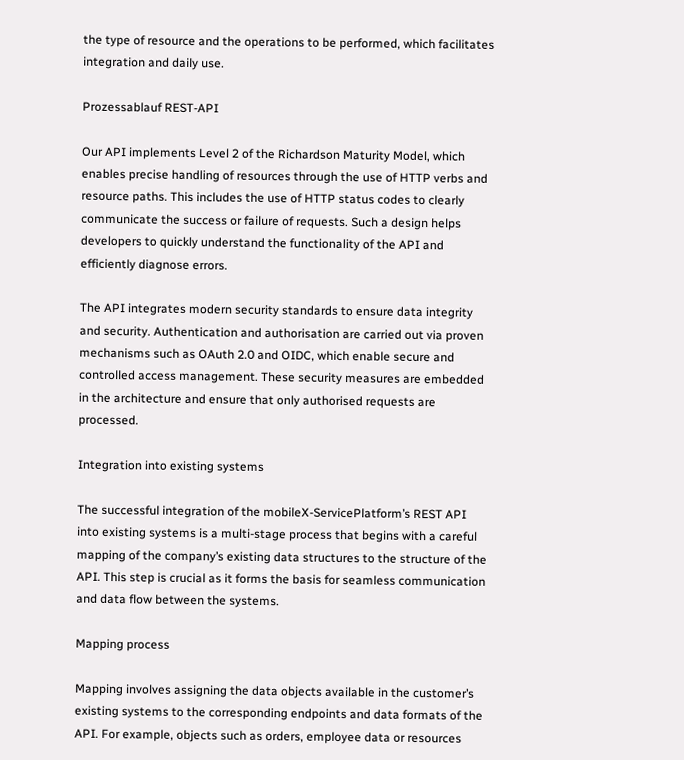the type of resource and the operations to be performed, which facilitates integration and daily use.

Prozessablauf REST-API

Our API implements Level 2 of the Richardson Maturity Model, which enables precise handling of resources through the use of HTTP verbs and resource paths. This includes the use of HTTP status codes to clearly communicate the success or failure of requests. Such a design helps developers to quickly understand the functionality of the API and efficiently diagnose errors.

The API integrates modern security standards to ensure data integrity and security. Authentication and authorisation are carried out via proven mechanisms such as OAuth 2.0 and OIDC, which enable secure and controlled access management. These security measures are embedded in the architecture and ensure that only authorised requests are processed.

Integration into existing systems

The successful integration of the mobileX-ServicePlatform’s REST API into existing systems is a multi-stage process that begins with a careful mapping of the company’s existing data structures to the structure of the API. This step is crucial as it forms the basis for seamless communication and data flow between the systems.

Mapping process

Mapping involves assigning the data objects available in the customer’s existing systems to the corresponding endpoints and data formats of the API. For example, objects such as orders, employee data or resources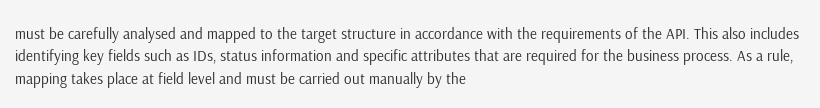must be carefully analysed and mapped to the target structure in accordance with the requirements of the API. This also includes identifying key fields such as IDs, status information and specific attributes that are required for the business process. As a rule, mapping takes place at field level and must be carried out manually by the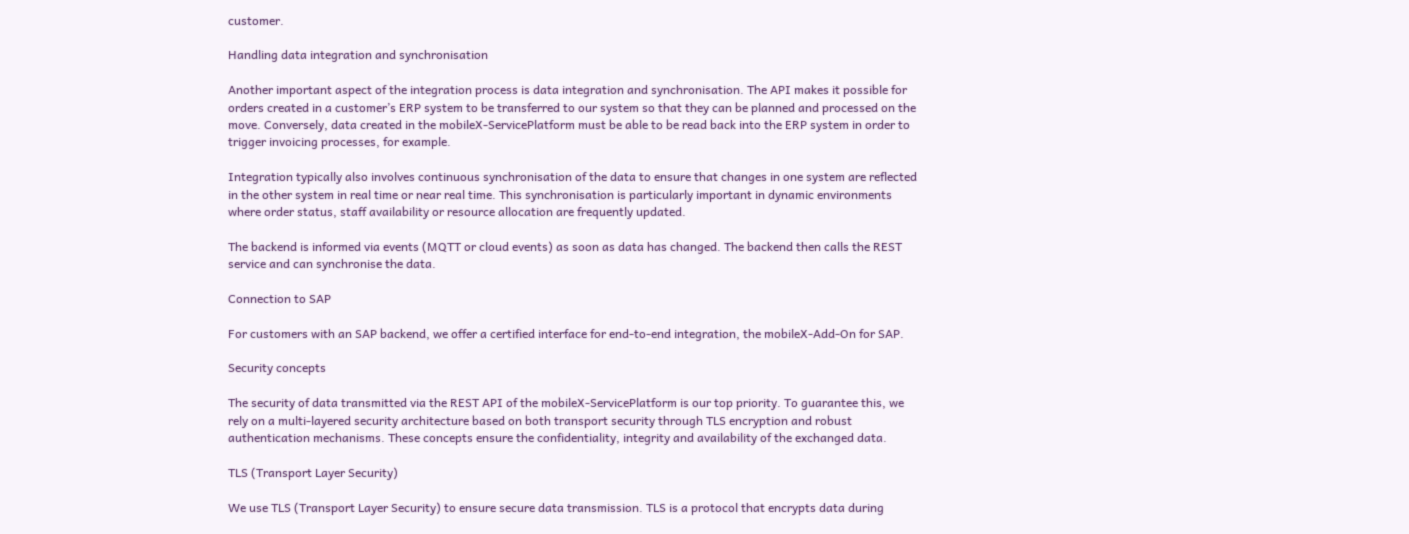customer.

Handling data integration and synchronisation

Another important aspect of the integration process is data integration and synchronisation. The API makes it possible for orders created in a customer’s ERP system to be transferred to our system so that they can be planned and processed on the move. Conversely, data created in the mobileX-ServicePlatform must be able to be read back into the ERP system in order to trigger invoicing processes, for example.

Integration typically also involves continuous synchronisation of the data to ensure that changes in one system are reflected in the other system in real time or near real time. This synchronisation is particularly important in dynamic environments where order status, staff availability or resource allocation are frequently updated.

The backend is informed via events (MQTT or cloud events) as soon as data has changed. The backend then calls the REST service and can synchronise the data.

Connection to SAP

For customers with an SAP backend, we offer a certified interface for end-to-end integration, the mobileX-Add-On for SAP.

Security concepts

The security of data transmitted via the REST API of the mobileX-ServicePlatform is our top priority. To guarantee this, we rely on a multi-layered security architecture based on both transport security through TLS encryption and robust authentication mechanisms. These concepts ensure the confidentiality, integrity and availability of the exchanged data.

TLS (Transport Layer Security)

We use TLS (Transport Layer Security) to ensure secure data transmission. TLS is a protocol that encrypts data during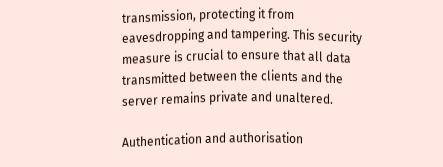transmission, protecting it from eavesdropping and tampering. This security measure is crucial to ensure that all data transmitted between the clients and the server remains private and unaltered.

Authentication and authorisation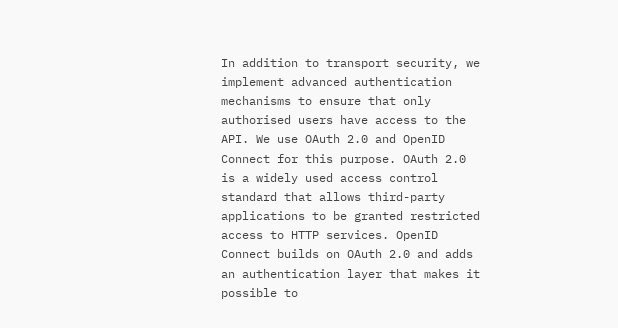In addition to transport security, we implement advanced authentication mechanisms to ensure that only authorised users have access to the API. We use OAuth 2.0 and OpenID Connect for this purpose. OAuth 2.0 is a widely used access control standard that allows third-party applications to be granted restricted access to HTTP services. OpenID Connect builds on OAuth 2.0 and adds an authentication layer that makes it possible to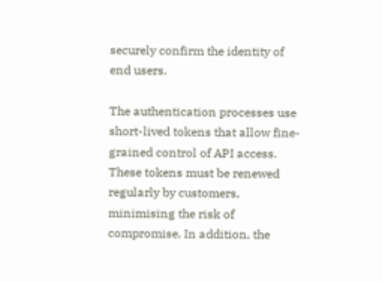securely confirm the identity of end users.

The authentication processes use short-lived tokens that allow fine-grained control of API access. These tokens must be renewed regularly by customers, minimising the risk of compromise. In addition, the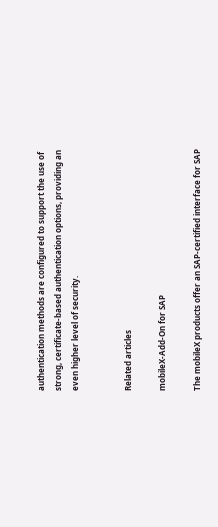authentication methods are configured to support the use of strong, certificate-based authentication options, providing an even higher level of security.


Related articles

mobileX-Add-On for SAP

The mobileX products offer an SAP-certified interface for SAP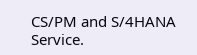CS/PM and S/4HANA Service.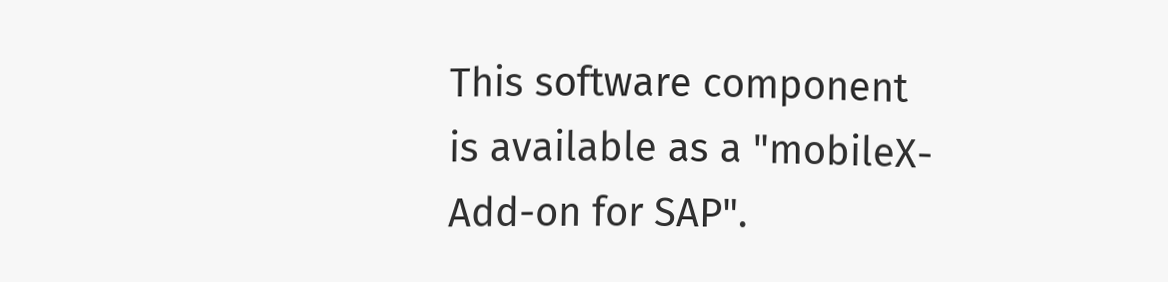This software component is available as a "mobileX-Add-on for SAP".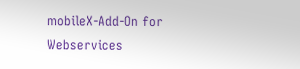mobileX-Add-On for Webservices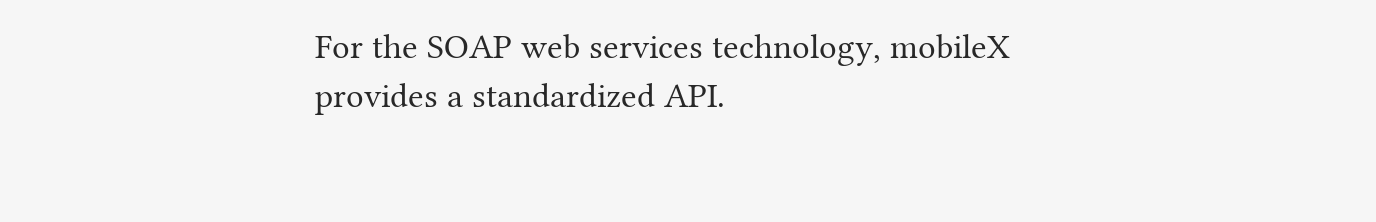For the SOAP web services technology, mobileX provides a standardized API.